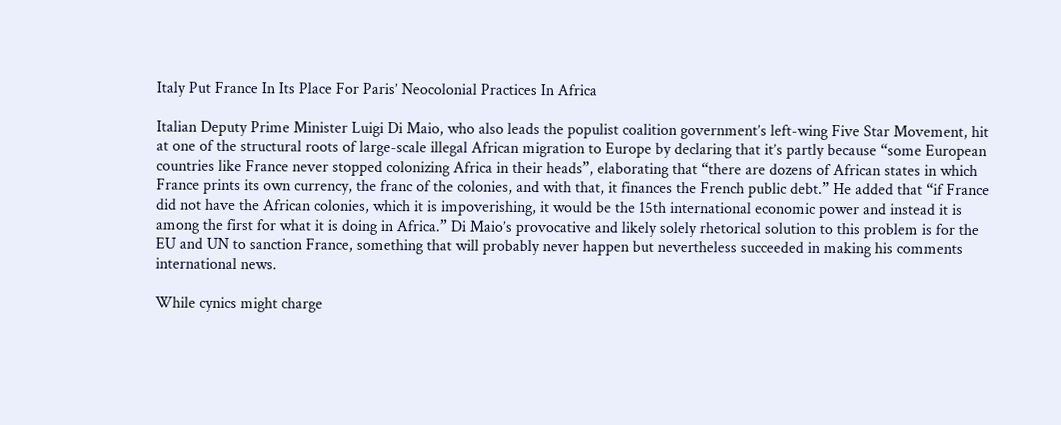Italy Put France In Its Place For Paris’ Neocolonial Practices In Africa

Italian Deputy Prime Minister Luigi Di Maio, who also leads the populist coalition government’s left-wing Five Star Movement, hit at one of the structural roots of large-scale illegal African migration to Europe by declaring that it’s partly because “some European countries like France never stopped colonizing Africa in their heads”, elaborating that “there are dozens of African states in which France prints its own currency, the franc of the colonies, and with that, it finances the French public debt.” He added that “if France did not have the African colonies, which it is impoverishing, it would be the 15th international economic power and instead it is among the first for what it is doing in Africa.” Di Maio’s provocative and likely solely rhetorical solution to this problem is for the EU and UN to sanction France, something that will probably never happen but nevertheless succeeded in making his comments international news.

While cynics might charge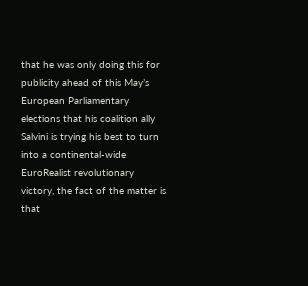that he was only doing this for publicity ahead of this May’s European Parliamentary elections that his coalition ally Salvini is trying his best to turn into a continental-wide EuroRealist revolutionary victory, the fact of the matter is that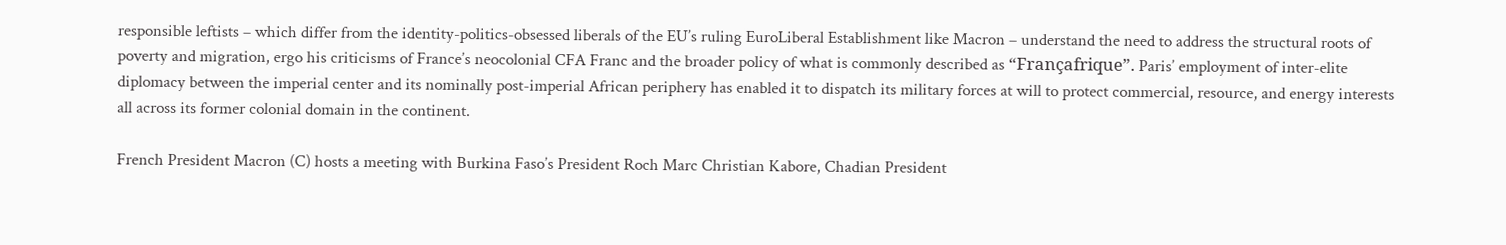responsible leftists – which differ from the identity-politics-obsessed liberals of the EU’s ruling EuroLiberal Establishment like Macron – understand the need to address the structural roots of poverty and migration, ergo his criticisms of France’s neocolonial CFA Franc and the broader policy of what is commonly described as “Françafrique”. Paris’ employment of inter-elite diplomacy between the imperial center and its nominally post-imperial African periphery has enabled it to dispatch its military forces at will to protect commercial, resource, and energy interests all across its former colonial domain in the continent.

French President Macron (C) hosts a meeting with Burkina Faso’s President Roch Marc Christian Kabore, Chadian President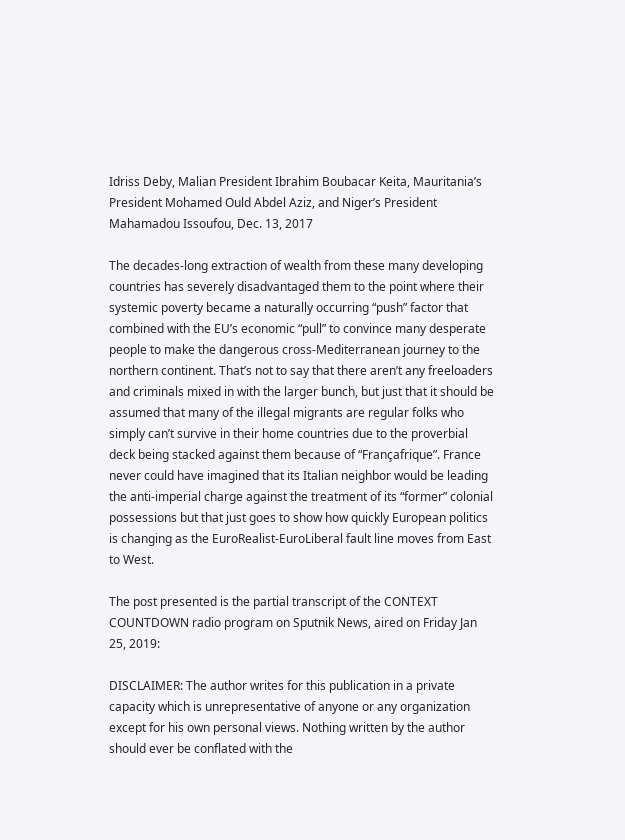Idriss Deby, Malian President Ibrahim Boubacar Keita, Mauritania’s President Mohamed Ould Abdel Aziz, and Niger’s President Mahamadou Issoufou, Dec. 13, 2017

The decades-long extraction of wealth from these many developing countries has severely disadvantaged them to the point where their systemic poverty became a naturally occurring “push” factor that combined with the EU’s economic “pull” to convince many desperate people to make the dangerous cross-Mediterranean journey to the northern continent. That’s not to say that there aren’t any freeloaders and criminals mixed in with the larger bunch, but just that it should be assumed that many of the illegal migrants are regular folks who simply can’t survive in their home countries due to the proverbial deck being stacked against them because of “Françafrique”. France never could have imagined that its Italian neighbor would be leading the anti-imperial charge against the treatment of its “former” colonial possessions but that just goes to show how quickly European politics is changing as the EuroRealist-EuroLiberal fault line moves from East to West.

The post presented is the partial transcript of the CONTEXT COUNTDOWN radio program on Sputnik News, aired on Friday Jan 25, 2019:

DISCLAIMER: The author writes for this publication in a private capacity which is unrepresentative of anyone or any organization except for his own personal views. Nothing written by the author should ever be conflated with the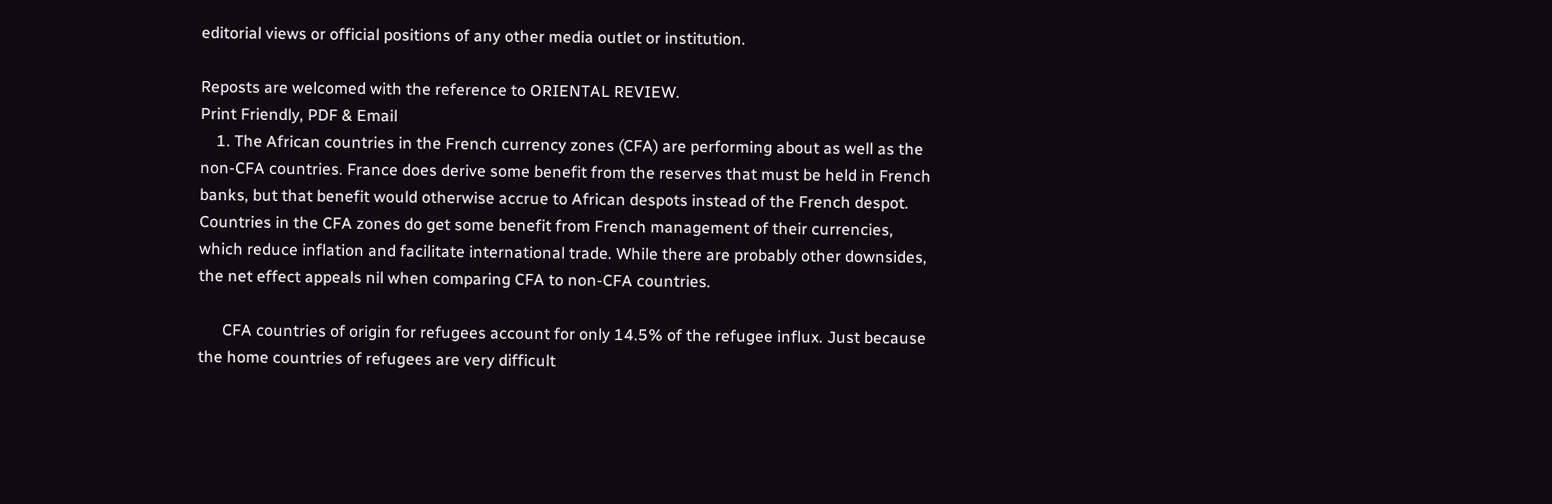editorial views or official positions of any other media outlet or institution.

Reposts are welcomed with the reference to ORIENTAL REVIEW.
Print Friendly, PDF & Email
    1. The African countries in the French currency zones (CFA) are performing about as well as the non-CFA countries. France does derive some benefit from the reserves that must be held in French banks, but that benefit would otherwise accrue to African despots instead of the French despot. Countries in the CFA zones do get some benefit from French management of their currencies, which reduce inflation and facilitate international trade. While there are probably other downsides, the net effect appeals nil when comparing CFA to non-CFA countries.

      CFA countries of origin for refugees account for only 14.5% of the refugee influx. Just because the home countries of refugees are very difficult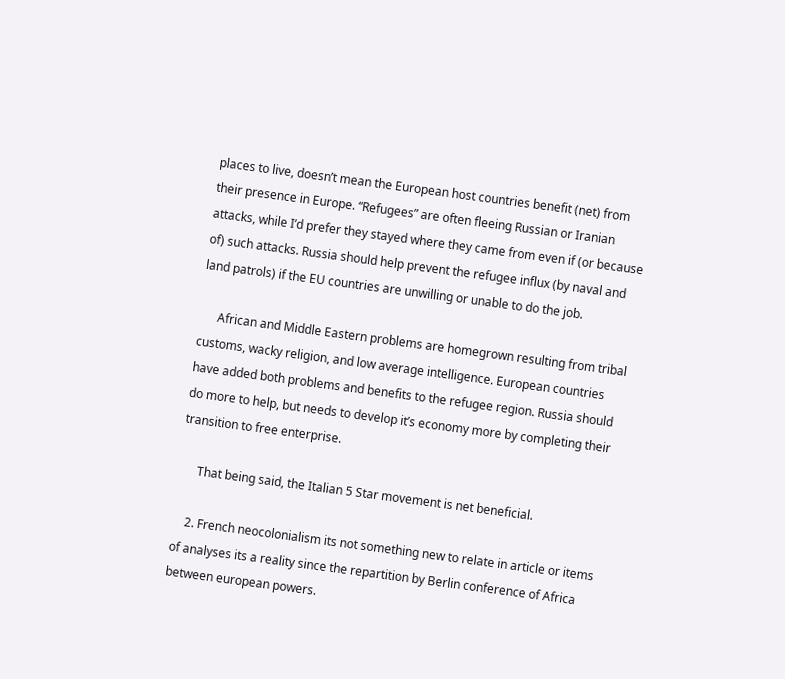places to live, doesn’t mean the European host countries benefit (net) from their presence in Europe. “Refugees” are often fleeing Russian or Iranian attacks, while I’d prefer they stayed where they came from even if (or because of) such attacks. Russia should help prevent the refugee influx (by naval and land patrols) if the EU countries are unwilling or unable to do the job.

      African and Middle Eastern problems are homegrown resulting from tribal customs, wacky religion, and low average intelligence. European countries have added both problems and benefits to the refugee region. Russia should do more to help, but needs to develop it’s economy more by completing their transition to free enterprise.

      That being said, the Italian 5 Star movement is net beneficial.

    2. French neocolonialism its not something new to relate in article or items of analyses its a reality since the repartition by Berlin conference of Africa between european powers.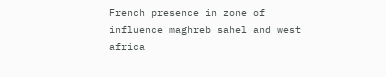French presence in zone of influence maghreb sahel and west africa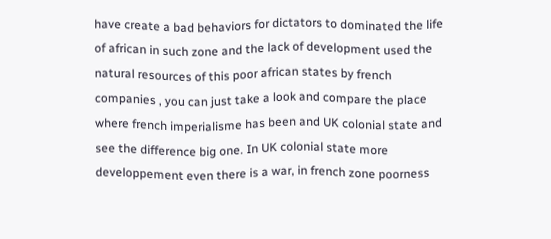have create a bad behaviors for dictators to dominated the life of african in such zone and the lack of development used the natural resources of this poor african states by french companies , you can just take a look and compare the place where french imperialisme has been and UK colonial state and see the difference big one. In UK colonial state more developpement even there is a war, in french zone poorness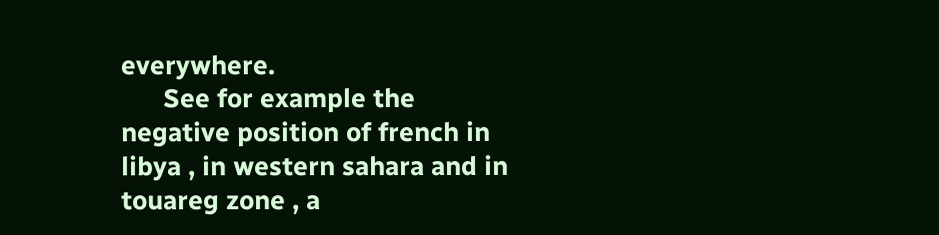everywhere.
      See for example the negative position of french in libya , in western sahara and in touareg zone , a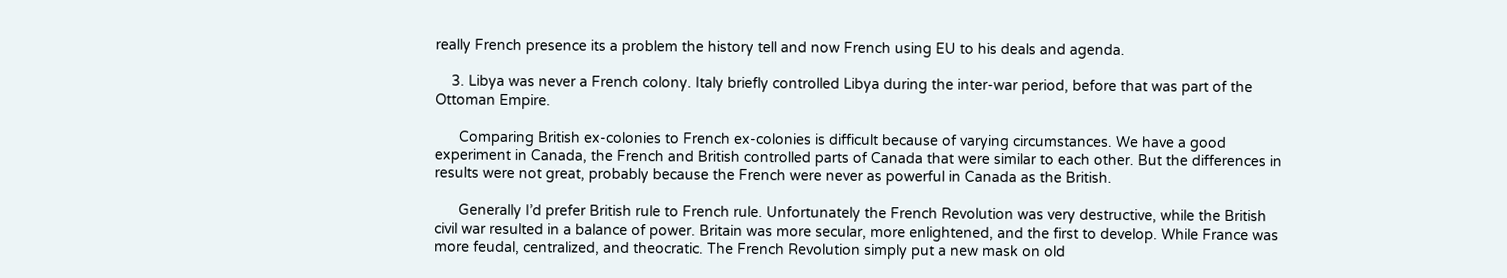really French presence its a problem the history tell and now French using EU to his deals and agenda.

    3. Libya was never a French colony. Italy briefly controlled Libya during the inter-war period, before that was part of the Ottoman Empire.

      Comparing British ex-colonies to French ex-colonies is difficult because of varying circumstances. We have a good experiment in Canada, the French and British controlled parts of Canada that were similar to each other. But the differences in results were not great, probably because the French were never as powerful in Canada as the British.

      Generally I’d prefer British rule to French rule. Unfortunately the French Revolution was very destructive, while the British civil war resulted in a balance of power. Britain was more secular, more enlightened, and the first to develop. While France was more feudal, centralized, and theocratic. The French Revolution simply put a new mask on old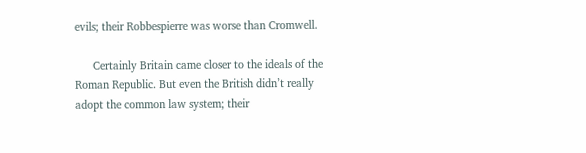evils; their Robbespierre was worse than Cromwell.

      Certainly Britain came closer to the ideals of the Roman Republic. But even the British didn’t really adopt the common law system; their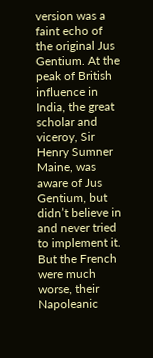version was a faint echo of the original Jus Gentium. At the peak of British influence in India, the great scholar and viceroy, Sir Henry Sumner Maine, was aware of Jus Gentium, but didn’t believe in and never tried to implement it. But the French were much worse, their Napoleanic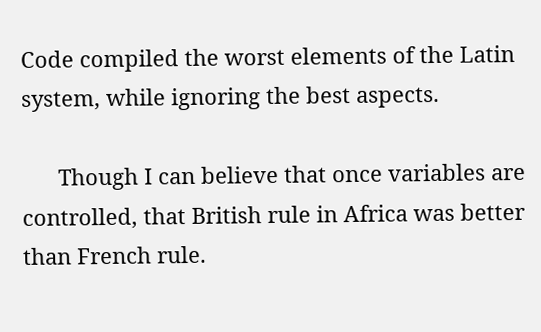Code compiled the worst elements of the Latin system, while ignoring the best aspects.

      Though I can believe that once variables are controlled, that British rule in Africa was better than French rule.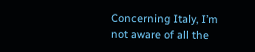Concerning Italy, I’m not aware of all the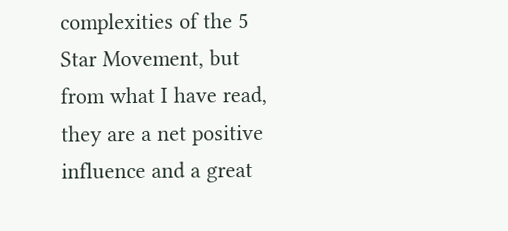complexities of the 5 Star Movement, but from what I have read, they are a net positive influence and a great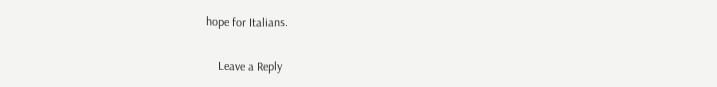hope for Italians.

    Leave a Reply